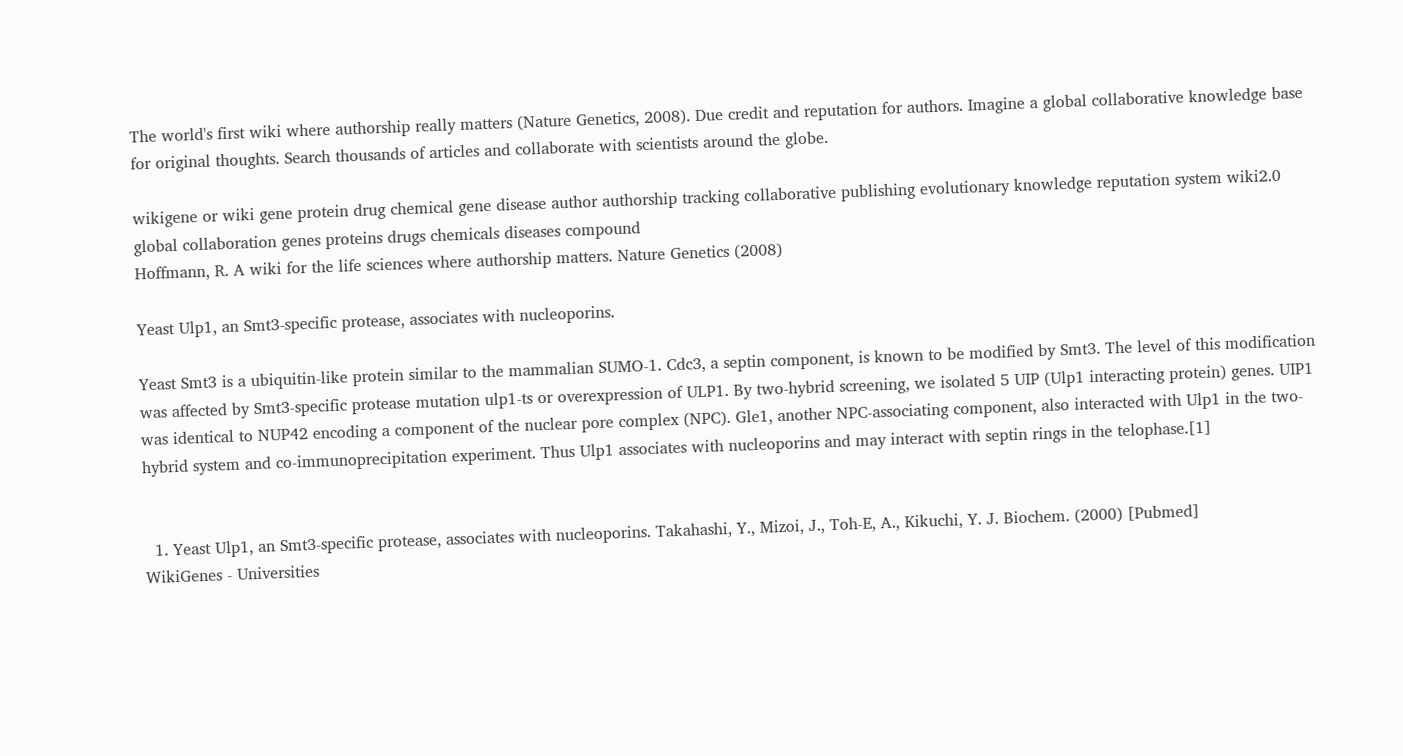The world's first wiki where authorship really matters (Nature Genetics, 2008). Due credit and reputation for authors. Imagine a global collaborative knowledge base for original thoughts. Search thousands of articles and collaborate with scientists around the globe.

wikigene or wiki gene protein drug chemical gene disease author authorship tracking collaborative publishing evolutionary knowledge reputation system wiki2.0 global collaboration genes proteins drugs chemicals diseases compound
Hoffmann, R. A wiki for the life sciences where authorship matters. Nature Genetics (2008)

Yeast Ulp1, an Smt3-specific protease, associates with nucleoporins.

Yeast Smt3 is a ubiquitin-like protein similar to the mammalian SUMO-1. Cdc3, a septin component, is known to be modified by Smt3. The level of this modification was affected by Smt3-specific protease mutation ulp1-ts or overexpression of ULP1. By two-hybrid screening, we isolated 5 UIP (Ulp1 interacting protein) genes. UIP1 was identical to NUP42 encoding a component of the nuclear pore complex (NPC). Gle1, another NPC-associating component, also interacted with Ulp1 in the two-hybrid system and co-immunoprecipitation experiment. Thus Ulp1 associates with nucleoporins and may interact with septin rings in the telophase.[1]


  1. Yeast Ulp1, an Smt3-specific protease, associates with nucleoporins. Takahashi, Y., Mizoi, J., Toh-E, A., Kikuchi, Y. J. Biochem. (2000) [Pubmed]
WikiGenes - Universities